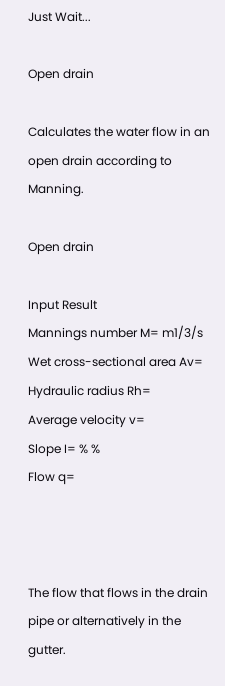Just Wait...

Open drain

Calculates the water flow in an open drain according to Manning.

Open drain

Input Result
Mannings number M= m1/3/s
Wet cross-sectional area Av=
Hydraulic radius Rh=
Average velocity v=
Slope I= % %
Flow q=



The flow that flows in the drain pipe or alternatively in the gutter.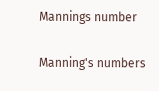Mannings number

Manning's numbers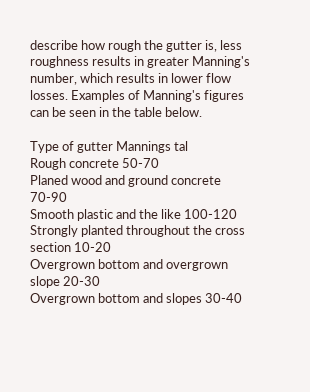describe how rough the gutter is, less roughness results in greater Manning's number, which results in lower flow losses. Examples of Manning's figures can be seen in the table below.

Type of gutter Mannings tal
Rough concrete 50-70
Planed wood and ground concrete 70-90
Smooth plastic and the like 100-120
Strongly planted throughout the cross section 10-20
Overgrown bottom and overgrown slope 20-30
Overgrown bottom and slopes 30-40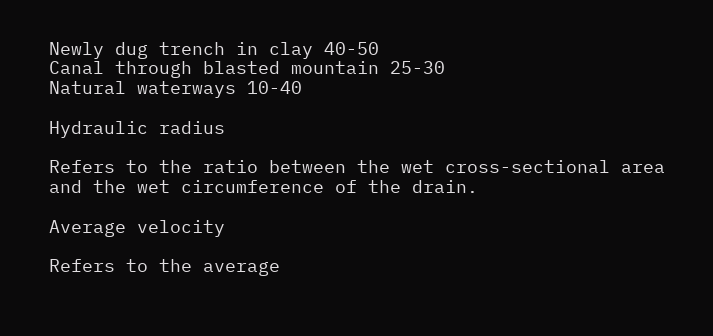Newly dug trench in clay 40-50
Canal through blasted mountain 25-30
Natural waterways 10-40

Hydraulic radius

Refers to the ratio between the wet cross-sectional area and the wet circumference of the drain.

Average velocity

Refers to the average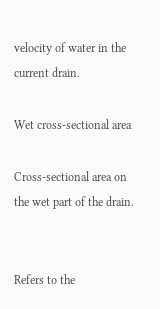velocity of water in the current drain.

Wet cross-sectional area

Cross-sectional area on the wet part of the drain.


Refers to the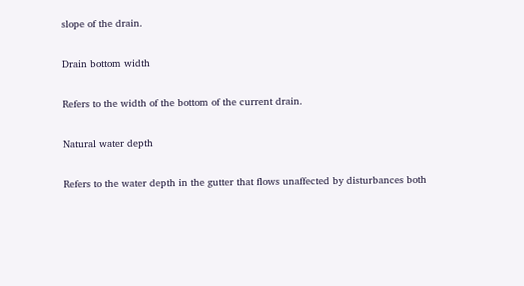slope of the drain.

Drain bottom width

Refers to the width of the bottom of the current drain.

Natural water depth

Refers to the water depth in the gutter that flows unaffected by disturbances both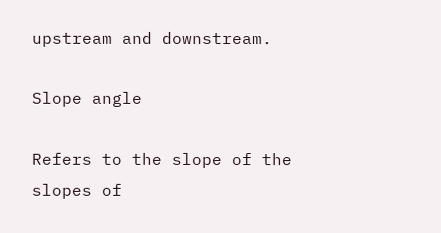upstream and downstream.

Slope angle

Refers to the slope of the slopes of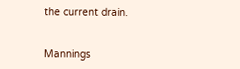the current drain.


Mannings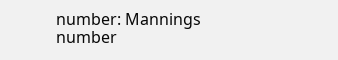number: Mannings number